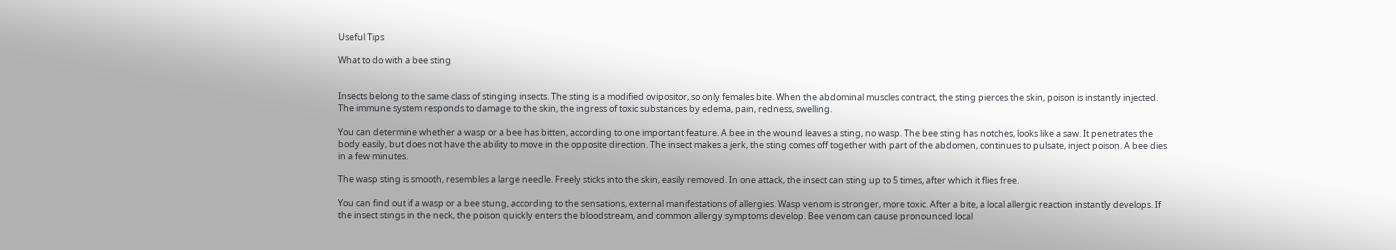Useful Tips

What to do with a bee sting


Insects belong to the same class of stinging insects. The sting is a modified ovipositor, so only females bite. When the abdominal muscles contract, the sting pierces the skin, poison is instantly injected. The immune system responds to damage to the skin, the ingress of toxic substances by edema, pain, redness, swelling.

You can determine whether a wasp or a bee has bitten, according to one important feature. A bee in the wound leaves a sting, no wasp. The bee sting has notches, looks like a saw. It penetrates the body easily, but does not have the ability to move in the opposite direction. The insect makes a jerk, the sting comes off together with part of the abdomen, continues to pulsate, inject poison. A bee dies in a few minutes.

The wasp sting is smooth, resembles a large needle. Freely sticks into the skin, easily removed. In one attack, the insect can sting up to 5 times, after which it flies free.

You can find out if a wasp or a bee stung, according to the sensations, external manifestations of allergies. Wasp venom is stronger, more toxic. After a bite, a local allergic reaction instantly develops. If the insect stings in the neck, the poison quickly enters the bloodstream, and common allergy symptoms develop. Bee venom can cause pronounced local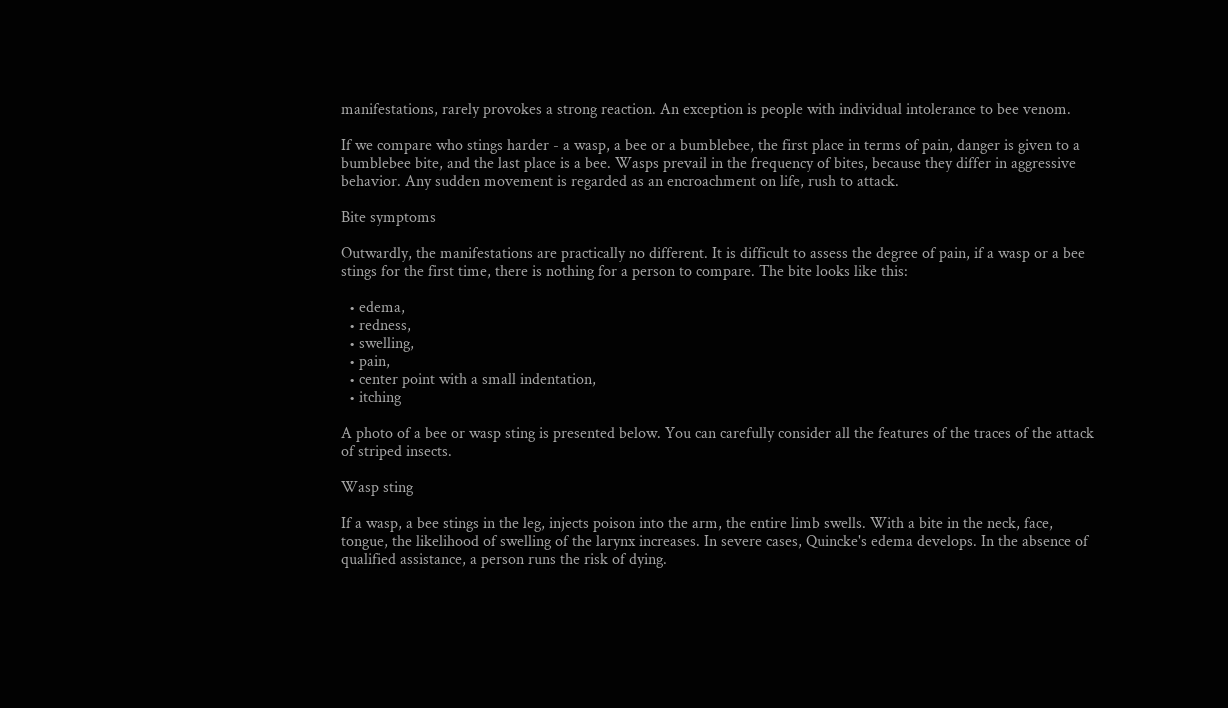manifestations, rarely provokes a strong reaction. An exception is people with individual intolerance to bee venom.

If we compare who stings harder - a wasp, a bee or a bumblebee, the first place in terms of pain, danger is given to a bumblebee bite, and the last place is a bee. Wasps prevail in the frequency of bites, because they differ in aggressive behavior. Any sudden movement is regarded as an encroachment on life, rush to attack.

Bite symptoms

Outwardly, the manifestations are practically no different. It is difficult to assess the degree of pain, if a wasp or a bee stings for the first time, there is nothing for a person to compare. The bite looks like this:

  • edema,
  • redness,
  • swelling,
  • pain,
  • center point with a small indentation,
  • itching

A photo of a bee or wasp sting is presented below. You can carefully consider all the features of the traces of the attack of striped insects.

Wasp sting

If a wasp, a bee stings in the leg, injects poison into the arm, the entire limb swells. With a bite in the neck, face, tongue, the likelihood of swelling of the larynx increases. In severe cases, Quincke's edema develops. In the absence of qualified assistance, a person runs the risk of dying.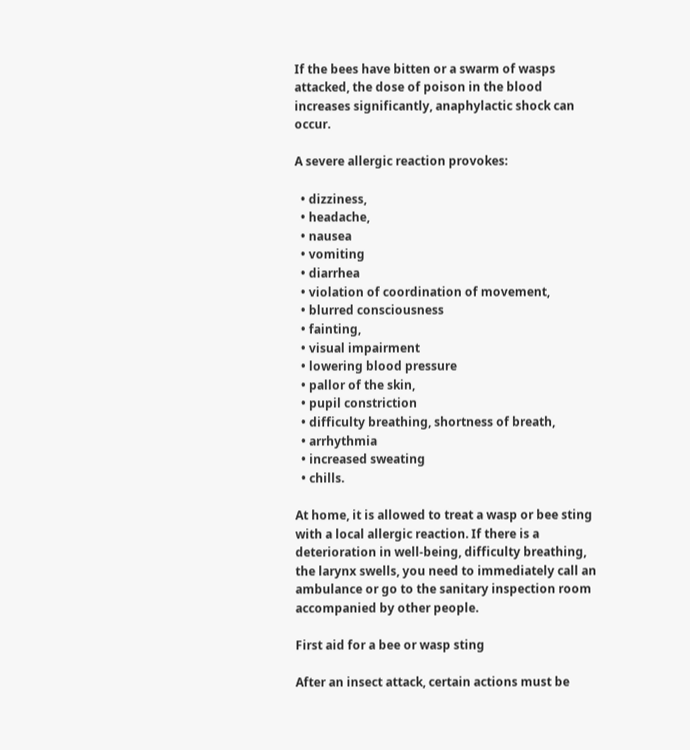If the bees have bitten or a swarm of wasps attacked, the dose of poison in the blood increases significantly, anaphylactic shock can occur.

A severe allergic reaction provokes:

  • dizziness,
  • headache,
  • nausea
  • vomiting
  • diarrhea
  • violation of coordination of movement,
  • blurred consciousness
  • fainting,
  • visual impairment
  • lowering blood pressure
  • pallor of the skin,
  • pupil constriction
  • difficulty breathing, shortness of breath,
  • arrhythmia
  • increased sweating
  • chills.

At home, it is allowed to treat a wasp or bee sting with a local allergic reaction. If there is a deterioration in well-being, difficulty breathing, the larynx swells, you need to immediately call an ambulance or go to the sanitary inspection room accompanied by other people.

First aid for a bee or wasp sting

After an insect attack, certain actions must be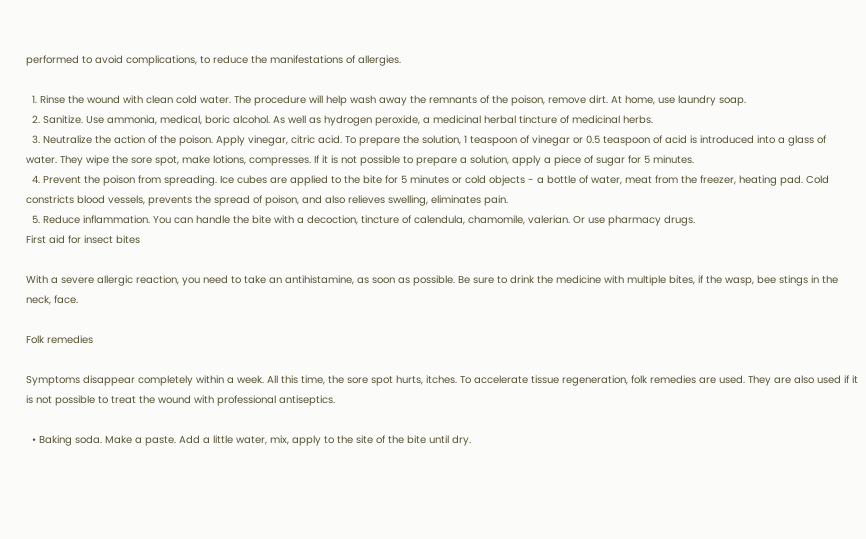performed to avoid complications, to reduce the manifestations of allergies.

  1. Rinse the wound with clean cold water. The procedure will help wash away the remnants of the poison, remove dirt. At home, use laundry soap.
  2. Sanitize. Use ammonia, medical, boric alcohol. As well as hydrogen peroxide, a medicinal herbal tincture of medicinal herbs.
  3. Neutralize the action of the poison. Apply vinegar, citric acid. To prepare the solution, 1 teaspoon of vinegar or 0.5 teaspoon of acid is introduced into a glass of water. They wipe the sore spot, make lotions, compresses. If it is not possible to prepare a solution, apply a piece of sugar for 5 minutes.
  4. Prevent the poison from spreading. Ice cubes are applied to the bite for 5 minutes or cold objects - a bottle of water, meat from the freezer, heating pad. Cold constricts blood vessels, prevents the spread of poison, and also relieves swelling, eliminates pain.
  5. Reduce inflammation. You can handle the bite with a decoction, tincture of calendula, chamomile, valerian. Or use pharmacy drugs.
First aid for insect bites

With a severe allergic reaction, you need to take an antihistamine, as soon as possible. Be sure to drink the medicine with multiple bites, if the wasp, bee stings in the neck, face.

Folk remedies

Symptoms disappear completely within a week. All this time, the sore spot hurts, itches. To accelerate tissue regeneration, folk remedies are used. They are also used if it is not possible to treat the wound with professional antiseptics.

  • Baking soda. Make a paste. Add a little water, mix, apply to the site of the bite until dry.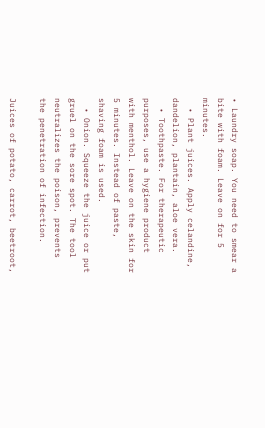• Laundry soap. You need to smear a bite with foam. Leave on for 5 minutes.
  • Plant juices. Apply celandine, dandelion, plantain, aloe vera.
  • Toothpaste. For therapeutic purposes, use a hygiene product with menthol. Leave on the skin for 5 minutes. Instead of paste, shaving foam is used.
  • Onion. Squeeze the juice or put gruel on the sore spot. The tool neutralizes the poison, prevents the penetration of infection.

Juices of potato, carrot, beetroot,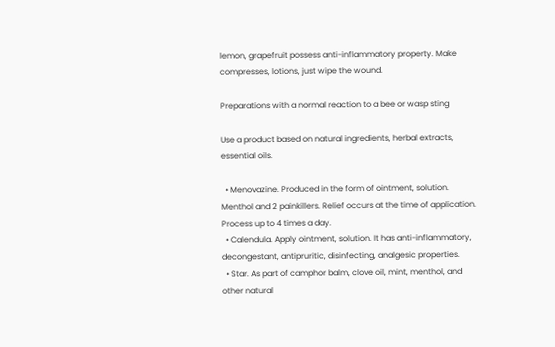lemon, grapefruit possess anti-inflammatory property. Make compresses, lotions, just wipe the wound.

Preparations with a normal reaction to a bee or wasp sting

Use a product based on natural ingredients, herbal extracts, essential oils.

  • Menovazine. Produced in the form of ointment, solution. Menthol and 2 painkillers. Relief occurs at the time of application. Process up to 4 times a day.
  • Calendula. Apply ointment, solution. It has anti-inflammatory, decongestant, antipruritic, disinfecting, analgesic properties.
  • Star. As part of camphor balm, clove oil, mint, menthol, and other natural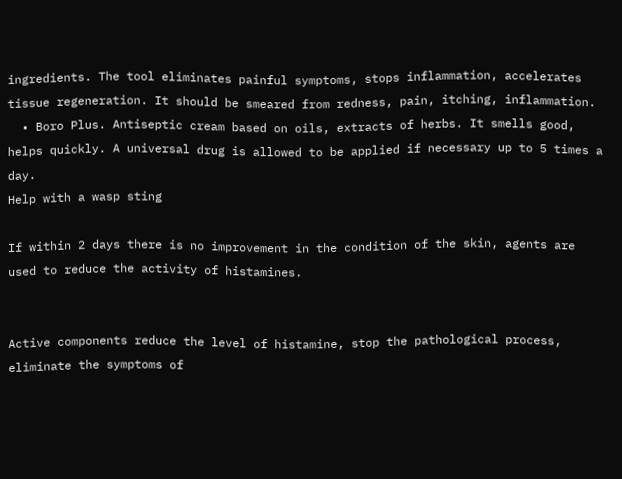ingredients. The tool eliminates painful symptoms, stops inflammation, accelerates tissue regeneration. It should be smeared from redness, pain, itching, inflammation.
  • Boro Plus. Antiseptic cream based on oils, extracts of herbs. It smells good, helps quickly. A universal drug is allowed to be applied if necessary up to 5 times a day.
Help with a wasp sting

If within 2 days there is no improvement in the condition of the skin, agents are used to reduce the activity of histamines.


Active components reduce the level of histamine, stop the pathological process, eliminate the symptoms of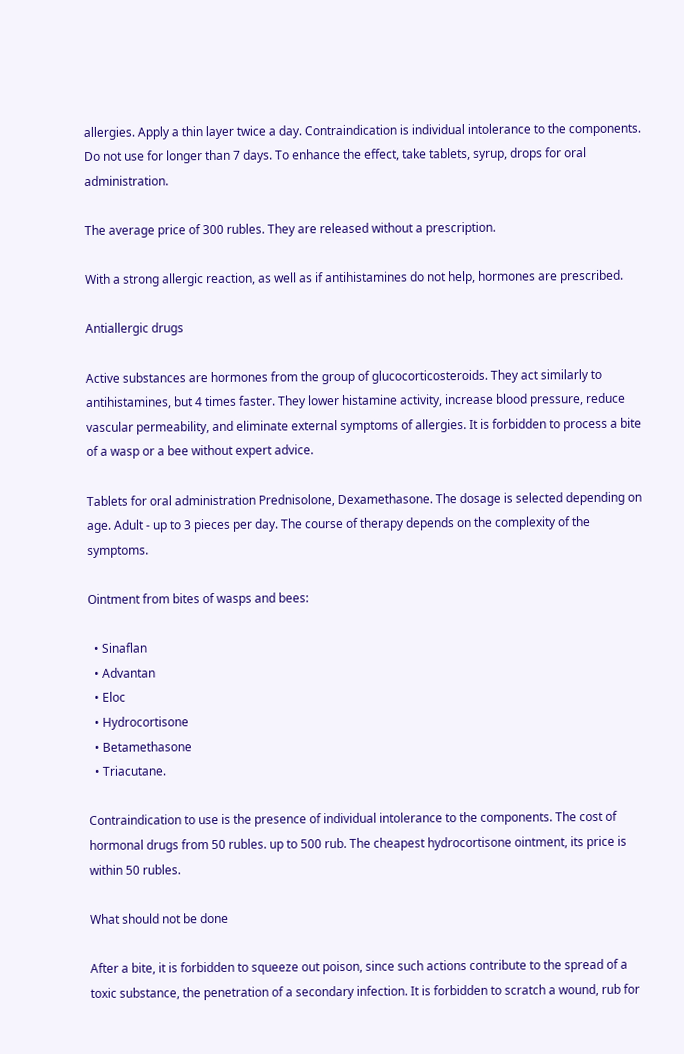allergies. Apply a thin layer twice a day. Contraindication is individual intolerance to the components. Do not use for longer than 7 days. To enhance the effect, take tablets, syrup, drops for oral administration.

The average price of 300 rubles. They are released without a prescription.

With a strong allergic reaction, as well as if antihistamines do not help, hormones are prescribed.

Antiallergic drugs

Active substances are hormones from the group of glucocorticosteroids. They act similarly to antihistamines, but 4 times faster. They lower histamine activity, increase blood pressure, reduce vascular permeability, and eliminate external symptoms of allergies. It is forbidden to process a bite of a wasp or a bee without expert advice.

Tablets for oral administration Prednisolone, Dexamethasone. The dosage is selected depending on age. Adult - up to 3 pieces per day. The course of therapy depends on the complexity of the symptoms.

Ointment from bites of wasps and bees:

  • Sinaflan
  • Advantan
  • Eloc
  • Hydrocortisone
  • Betamethasone
  • Triacutane.

Contraindication to use is the presence of individual intolerance to the components. The cost of hormonal drugs from 50 rubles. up to 500 rub. The cheapest hydrocortisone ointment, its price is within 50 rubles.

What should not be done

After a bite, it is forbidden to squeeze out poison, since such actions contribute to the spread of a toxic substance, the penetration of a secondary infection. It is forbidden to scratch a wound, rub for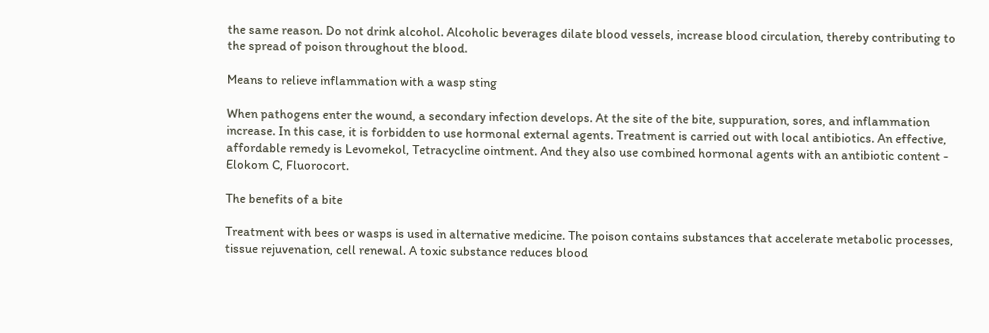the same reason. Do not drink alcohol. Alcoholic beverages dilate blood vessels, increase blood circulation, thereby contributing to the spread of poison throughout the blood.

Means to relieve inflammation with a wasp sting

When pathogens enter the wound, a secondary infection develops. At the site of the bite, suppuration, sores, and inflammation increase. In this case, it is forbidden to use hormonal external agents. Treatment is carried out with local antibiotics. An effective, affordable remedy is Levomekol, Tetracycline ointment. And they also use combined hormonal agents with an antibiotic content - Elokom C, Fluorocort.

The benefits of a bite

Treatment with bees or wasps is used in alternative medicine. The poison contains substances that accelerate metabolic processes, tissue rejuvenation, cell renewal. A toxic substance reduces blood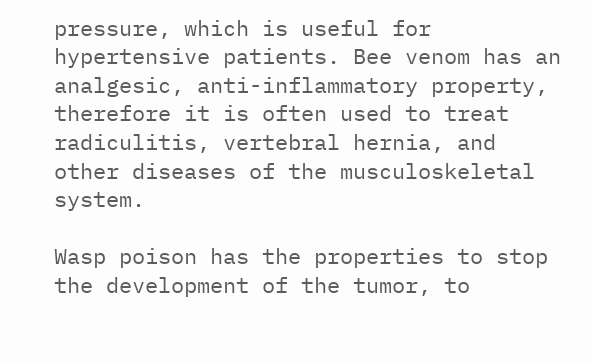pressure, which is useful for hypertensive patients. Bee venom has an analgesic, anti-inflammatory property, therefore it is often used to treat radiculitis, vertebral hernia, and other diseases of the musculoskeletal system.

Wasp poison has the properties to stop the development of the tumor, to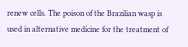renew cells. The poison of the Brazilian wasp is used in alternative medicine for the treatment of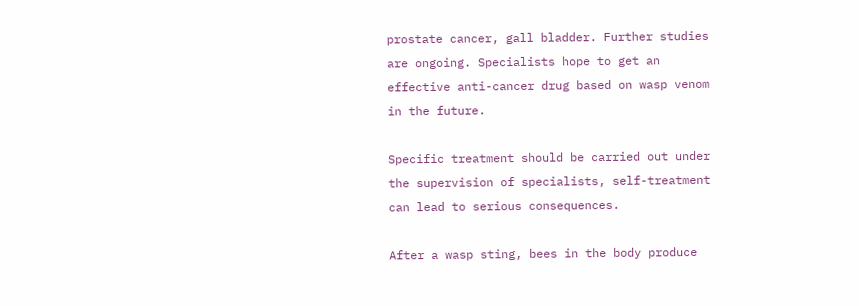prostate cancer, gall bladder. Further studies are ongoing. Specialists hope to get an effective anti-cancer drug based on wasp venom in the future.

Specific treatment should be carried out under the supervision of specialists, self-treatment can lead to serious consequences.

After a wasp sting, bees in the body produce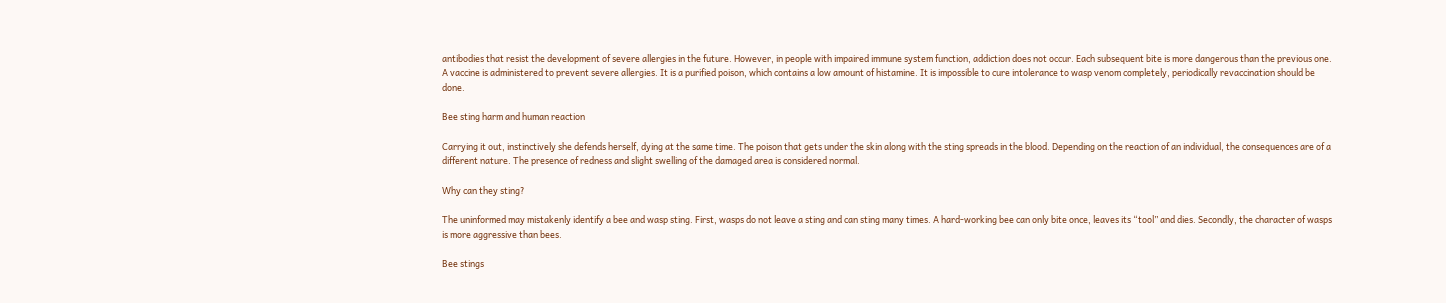antibodies that resist the development of severe allergies in the future. However, in people with impaired immune system function, addiction does not occur. Each subsequent bite is more dangerous than the previous one. A vaccine is administered to prevent severe allergies. It is a purified poison, which contains a low amount of histamine. It is impossible to cure intolerance to wasp venom completely, periodically revaccination should be done.

Bee sting harm and human reaction

Carrying it out, instinctively she defends herself, dying at the same time. The poison that gets under the skin along with the sting spreads in the blood. Depending on the reaction of an individual, the consequences are of a different nature. The presence of redness and slight swelling of the damaged area is considered normal.

Why can they sting?

The uninformed may mistakenly identify a bee and wasp sting. First, wasps do not leave a sting and can sting many times. A hard-working bee can only bite once, leaves its “tool” and dies. Secondly, the character of wasps is more aggressive than bees.

Bee stings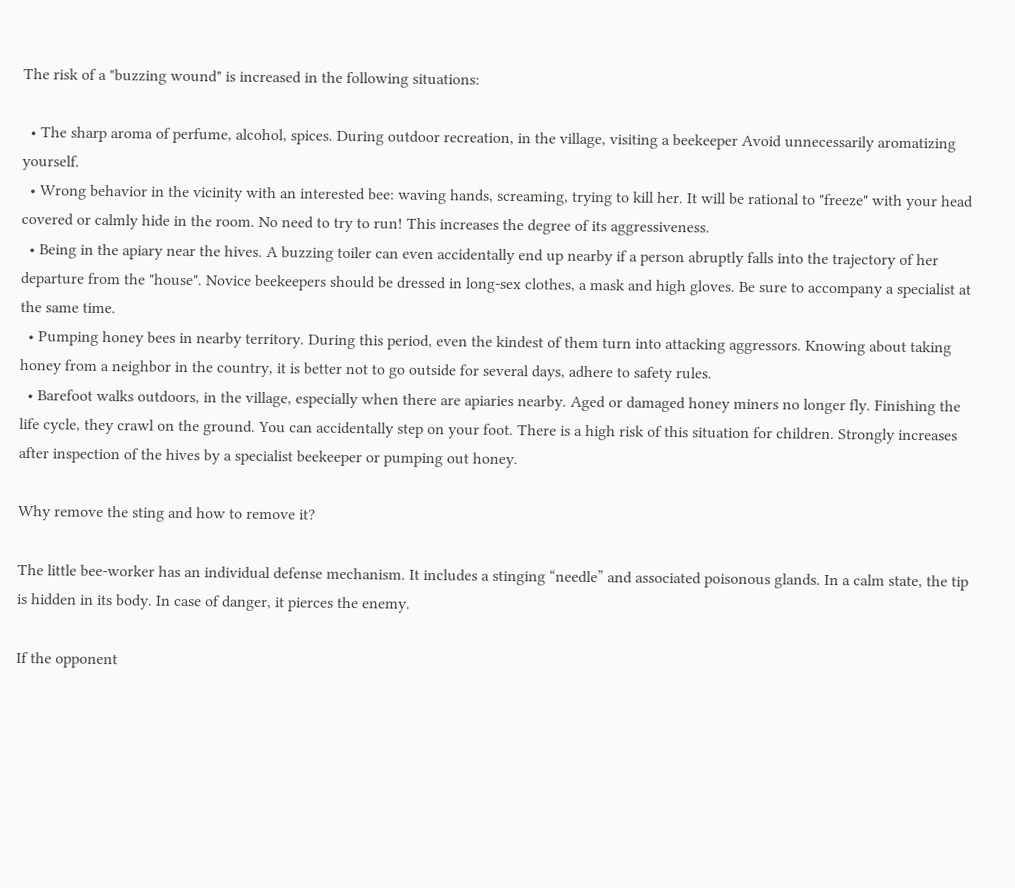The risk of a "buzzing wound" is increased in the following situations:

  • The sharp aroma of perfume, alcohol, spices. During outdoor recreation, in the village, visiting a beekeeper Avoid unnecessarily aromatizing yourself.
  • Wrong behavior in the vicinity with an interested bee: waving hands, screaming, trying to kill her. It will be rational to "freeze" with your head covered or calmly hide in the room. No need to try to run! This increases the degree of its aggressiveness.
  • Being in the apiary near the hives. A buzzing toiler can even accidentally end up nearby if a person abruptly falls into the trajectory of her departure from the "house". Novice beekeepers should be dressed in long-sex clothes, a mask and high gloves. Be sure to accompany a specialist at the same time.
  • Pumping honey bees in nearby territory. During this period, even the kindest of them turn into attacking aggressors. Knowing about taking honey from a neighbor in the country, it is better not to go outside for several days, adhere to safety rules.
  • Barefoot walks outdoors, in the village, especially when there are apiaries nearby. Aged or damaged honey miners no longer fly. Finishing the life cycle, they crawl on the ground. You can accidentally step on your foot. There is a high risk of this situation for children. Strongly increases after inspection of the hives by a specialist beekeeper or pumping out honey.

Why remove the sting and how to remove it?

The little bee-worker has an individual defense mechanism. It includes a stinging “needle” and associated poisonous glands. In a calm state, the tip is hidden in its body. In case of danger, it pierces the enemy.

If the opponent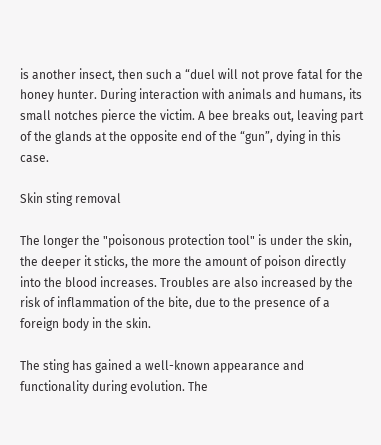is another insect, then such a “duel will not prove fatal for the honey hunter. During interaction with animals and humans, its small notches pierce the victim. A bee breaks out, leaving part of the glands at the opposite end of the “gun”, dying in this case.

Skin sting removal

The longer the "poisonous protection tool" is under the skin, the deeper it sticks, the more the amount of poison directly into the blood increases. Troubles are also increased by the risk of inflammation of the bite, due to the presence of a foreign body in the skin.

The sting has gained a well-known appearance and functionality during evolution. The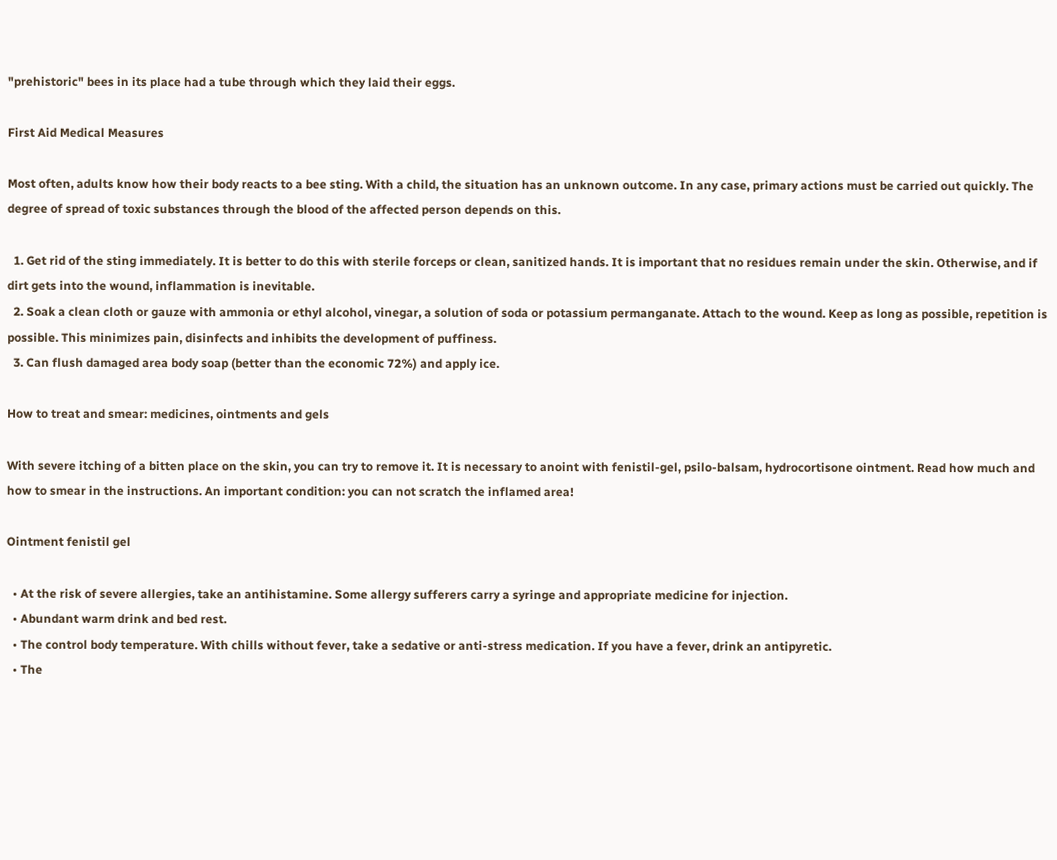"prehistoric" bees in its place had a tube through which they laid their eggs.

First Aid Medical Measures

Most often, adults know how their body reacts to a bee sting. With a child, the situation has an unknown outcome. In any case, primary actions must be carried out quickly. The degree of spread of toxic substances through the blood of the affected person depends on this.

  1. Get rid of the sting immediately. It is better to do this with sterile forceps or clean, sanitized hands. It is important that no residues remain under the skin. Otherwise, and if dirt gets into the wound, inflammation is inevitable.
  2. Soak a clean cloth or gauze with ammonia or ethyl alcohol, vinegar, a solution of soda or potassium permanganate. Attach to the wound. Keep as long as possible, repetition is possible. This minimizes pain, disinfects and inhibits the development of puffiness.
  3. Can flush damaged area body soap (better than the economic 72%) and apply ice.

How to treat and smear: medicines, ointments and gels

With severe itching of a bitten place on the skin, you can try to remove it. It is necessary to anoint with fenistil-gel, psilo-balsam, hydrocortisone ointment. Read how much and how to smear in the instructions. An important condition: you can not scratch the inflamed area!

Ointment fenistil gel

  • At the risk of severe allergies, take an antihistamine. Some allergy sufferers carry a syringe and appropriate medicine for injection.
  • Abundant warm drink and bed rest.
  • The control body temperature. With chills without fever, take a sedative or anti-stress medication. If you have a fever, drink an antipyretic.
  • The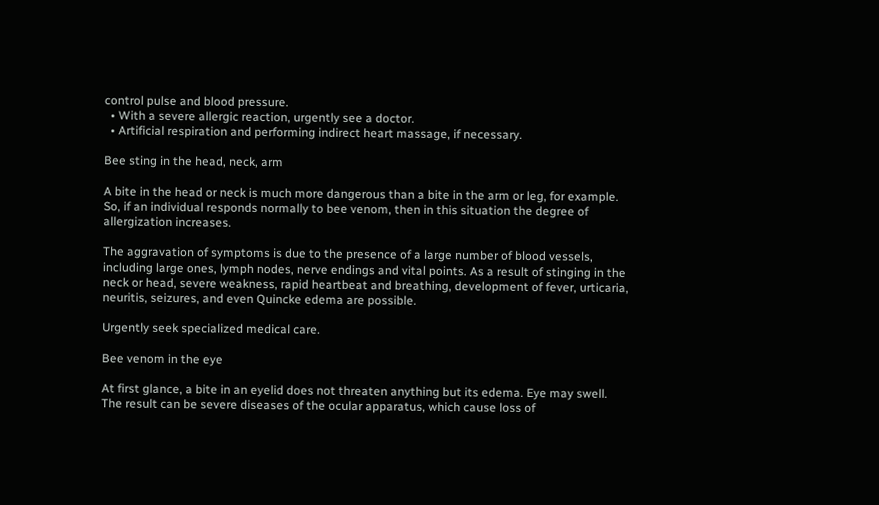control pulse and blood pressure.
  • With a severe allergic reaction, urgently see a doctor.
  • Artificial respiration and performing indirect heart massage, if necessary.

Bee sting in the head, neck, arm

A bite in the head or neck is much more dangerous than a bite in the arm or leg, for example. So, if an individual responds normally to bee venom, then in this situation the degree of allergization increases.

The aggravation of symptoms is due to the presence of a large number of blood vessels, including large ones, lymph nodes, nerve endings and vital points. As a result of stinging in the neck or head, severe weakness, rapid heartbeat and breathing, development of fever, urticaria, neuritis, seizures, and even Quincke edema are possible.

Urgently seek specialized medical care.

Bee venom in the eye

At first glance, a bite in an eyelid does not threaten anything but its edema. Eye may swell. The result can be severe diseases of the ocular apparatus, which cause loss of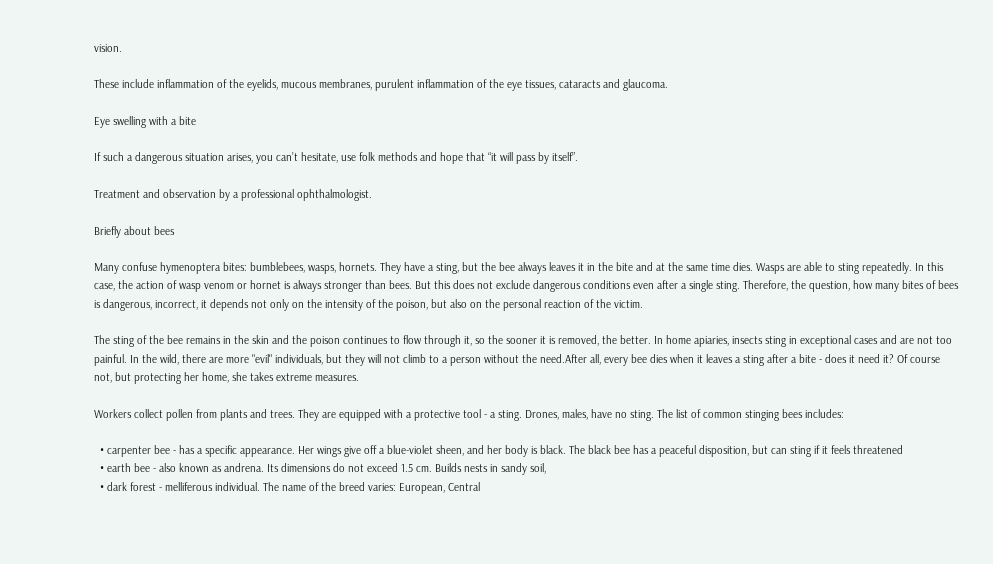vision.

These include inflammation of the eyelids, mucous membranes, purulent inflammation of the eye tissues, cataracts and glaucoma.

Eye swelling with a bite

If such a dangerous situation arises, you can’t hesitate, use folk methods and hope that “it will pass by itself”.

Treatment and observation by a professional ophthalmologist.

Briefly about bees

Many confuse hymenoptera bites: bumblebees, wasps, hornets. They have a sting, but the bee always leaves it in the bite and at the same time dies. Wasps are able to sting repeatedly. In this case, the action of wasp venom or hornet is always stronger than bees. But this does not exclude dangerous conditions even after a single sting. Therefore, the question, how many bites of bees is dangerous, incorrect, it depends not only on the intensity of the poison, but also on the personal reaction of the victim.

The sting of the bee remains in the skin and the poison continues to flow through it, so the sooner it is removed, the better. In home apiaries, insects sting in exceptional cases and are not too painful. In the wild, there are more "evil" individuals, but they will not climb to a person without the need.After all, every bee dies when it leaves a sting after a bite - does it need it? Of course not, but protecting her home, she takes extreme measures.

Workers collect pollen from plants and trees. They are equipped with a protective tool - a sting. Drones, males, have no sting. The list of common stinging bees includes:

  • carpenter bee - has a specific appearance. Her wings give off a blue-violet sheen, and her body is black. The black bee has a peaceful disposition, but can sting if it feels threatened
  • earth bee - also known as andrena. Its dimensions do not exceed 1.5 cm. Builds nests in sandy soil,
  • dark forest - melliferous individual. The name of the breed varies: European, Central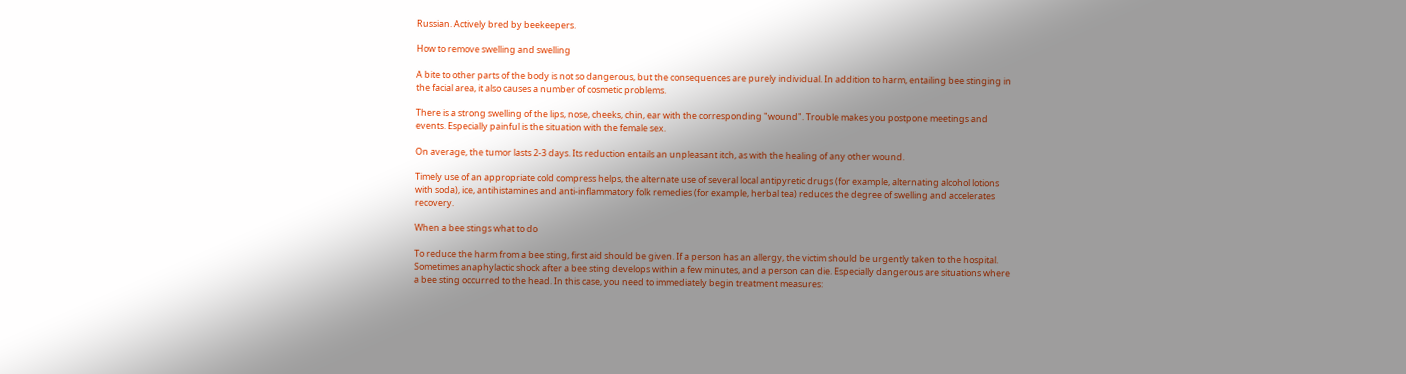Russian. Actively bred by beekeepers.

How to remove swelling and swelling

A bite to other parts of the body is not so dangerous, but the consequences are purely individual. In addition to harm, entailing bee stinging in the facial area, it also causes a number of cosmetic problems.

There is a strong swelling of the lips, nose, cheeks, chin, ear with the corresponding "wound". Trouble makes you postpone meetings and events. Especially painful is the situation with the female sex.

On average, the tumor lasts 2-3 days. Its reduction entails an unpleasant itch, as with the healing of any other wound.

Timely use of an appropriate cold compress helps, the alternate use of several local antipyretic drugs (for example, alternating alcohol lotions with soda), ice, antihistamines and anti-inflammatory folk remedies (for example, herbal tea) reduces the degree of swelling and accelerates recovery.

When a bee stings what to do

To reduce the harm from a bee sting, first aid should be given. If a person has an allergy, the victim should be urgently taken to the hospital. Sometimes anaphylactic shock after a bee sting develops within a few minutes, and a person can die. Especially dangerous are situations where a bee sting occurred to the head. In this case, you need to immediately begin treatment measures: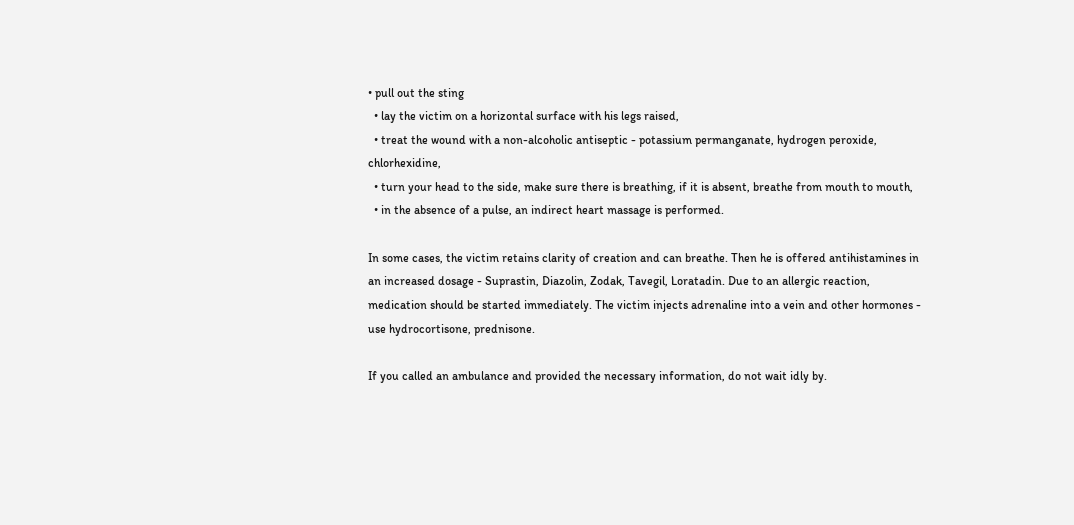• pull out the sting
  • lay the victim on a horizontal surface with his legs raised,
  • treat the wound with a non-alcoholic antiseptic - potassium permanganate, hydrogen peroxide, chlorhexidine,
  • turn your head to the side, make sure there is breathing, if it is absent, breathe from mouth to mouth,
  • in the absence of a pulse, an indirect heart massage is performed.

In some cases, the victim retains clarity of creation and can breathe. Then he is offered antihistamines in an increased dosage - Suprastin, Diazolin, Zodak, Tavegil, Loratadin. Due to an allergic reaction, medication should be started immediately. The victim injects adrenaline into a vein and other hormones - use hydrocortisone, prednisone.

If you called an ambulance and provided the necessary information, do not wait idly by.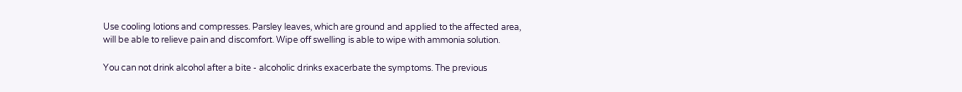Use cooling lotions and compresses. Parsley leaves, which are ground and applied to the affected area, will be able to relieve pain and discomfort. Wipe off swelling is able to wipe with ammonia solution.

You can not drink alcohol after a bite - alcoholic drinks exacerbate the symptoms. The previous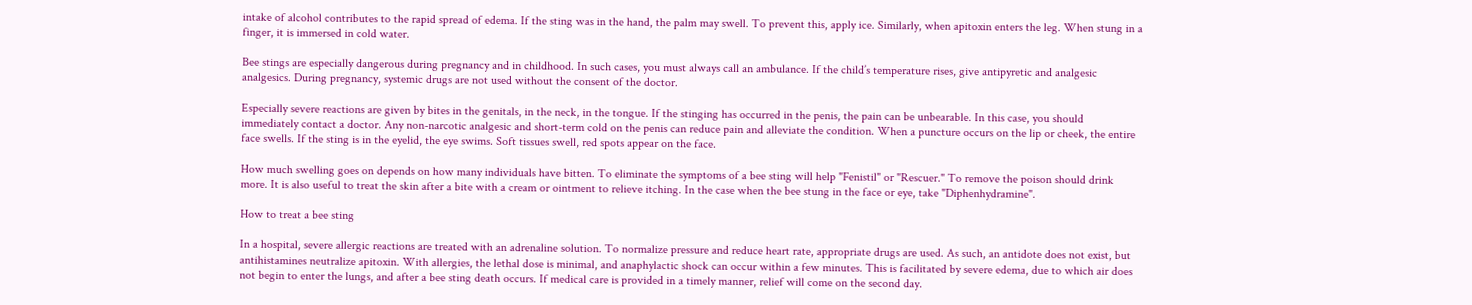intake of alcohol contributes to the rapid spread of edema. If the sting was in the hand, the palm may swell. To prevent this, apply ice. Similarly, when apitoxin enters the leg. When stung in a finger, it is immersed in cold water.

Bee stings are especially dangerous during pregnancy and in childhood. In such cases, you must always call an ambulance. If the child’s temperature rises, give antipyretic and analgesic analgesics. During pregnancy, systemic drugs are not used without the consent of the doctor.

Especially severe reactions are given by bites in the genitals, in the neck, in the tongue. If the stinging has occurred in the penis, the pain can be unbearable. In this case, you should immediately contact a doctor. Any non-narcotic analgesic and short-term cold on the penis can reduce pain and alleviate the condition. When a puncture occurs on the lip or cheek, the entire face swells. If the sting is in the eyelid, the eye swims. Soft tissues swell, red spots appear on the face.

How much swelling goes on depends on how many individuals have bitten. To eliminate the symptoms of a bee sting will help "Fenistil" or "Rescuer." To remove the poison should drink more. It is also useful to treat the skin after a bite with a cream or ointment to relieve itching. In the case when the bee stung in the face or eye, take "Diphenhydramine".

How to treat a bee sting

In a hospital, severe allergic reactions are treated with an adrenaline solution. To normalize pressure and reduce heart rate, appropriate drugs are used. As such, an antidote does not exist, but antihistamines neutralize apitoxin. With allergies, the lethal dose is minimal, and anaphylactic shock can occur within a few minutes. This is facilitated by severe edema, due to which air does not begin to enter the lungs, and after a bee sting death occurs. If medical care is provided in a timely manner, relief will come on the second day.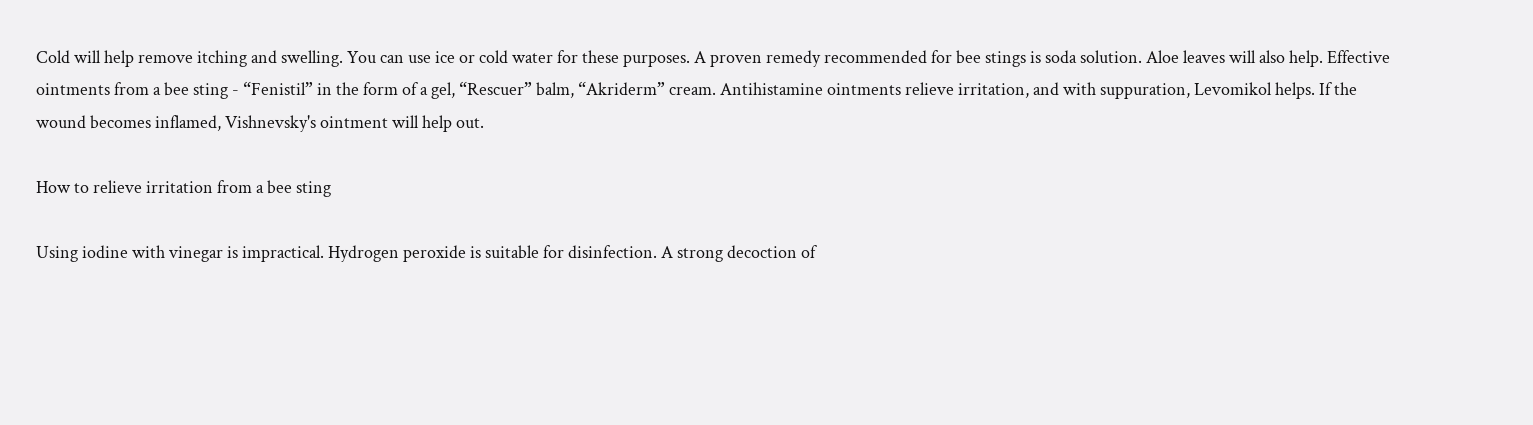Cold will help remove itching and swelling. You can use ice or cold water for these purposes. A proven remedy recommended for bee stings is soda solution. Aloe leaves will also help. Effective ointments from a bee sting - “Fenistil” in the form of a gel, “Rescuer” balm, “Akriderm” cream. Antihistamine ointments relieve irritation, and with suppuration, Levomikol helps. If the wound becomes inflamed, Vishnevsky's ointment will help out.

How to relieve irritation from a bee sting

Using iodine with vinegar is impractical. Hydrogen peroxide is suitable for disinfection. A strong decoction of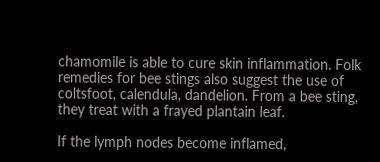chamomile is able to cure skin inflammation. Folk remedies for bee stings also suggest the use of coltsfoot, calendula, dandelion. From a bee sting, they treat with a frayed plantain leaf.

If the lymph nodes become inflamed,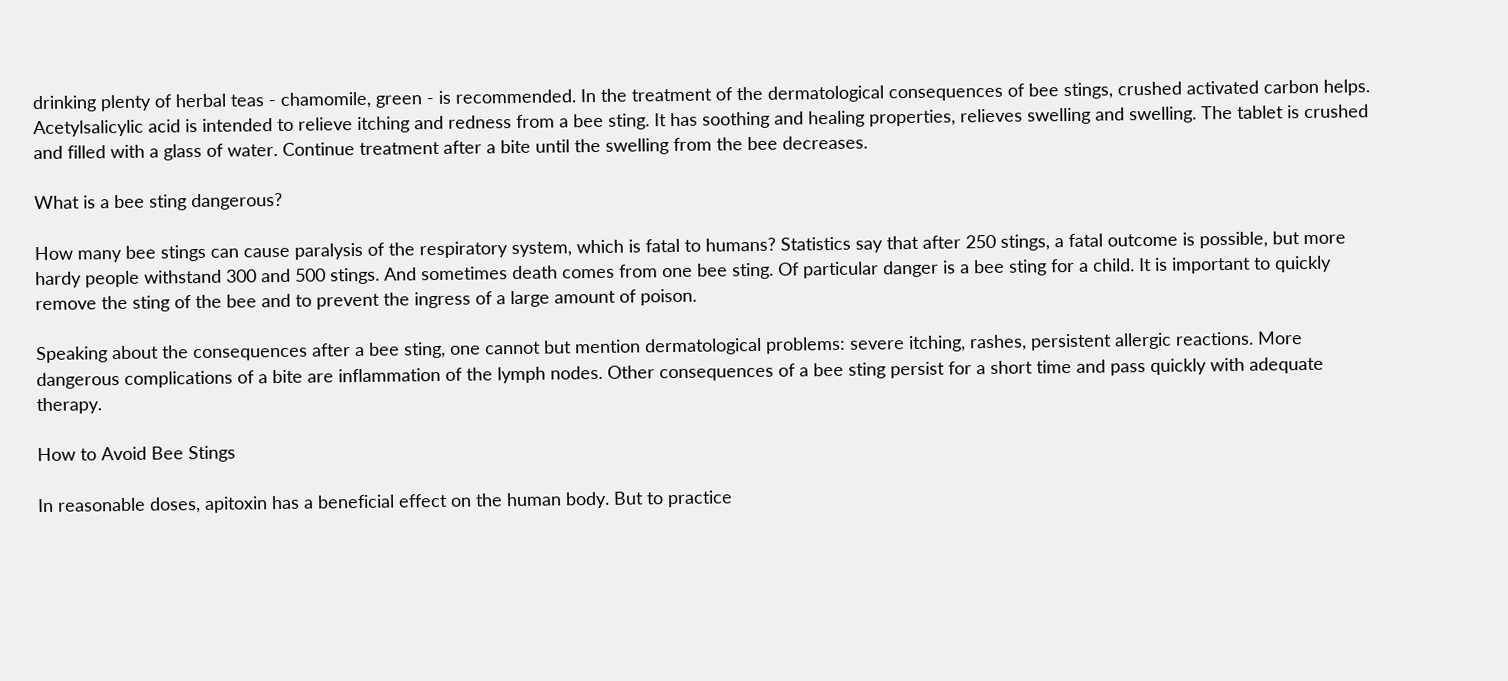drinking plenty of herbal teas - chamomile, green - is recommended. In the treatment of the dermatological consequences of bee stings, crushed activated carbon helps. Acetylsalicylic acid is intended to relieve itching and redness from a bee sting. It has soothing and healing properties, relieves swelling and swelling. The tablet is crushed and filled with a glass of water. Continue treatment after a bite until the swelling from the bee decreases.

What is a bee sting dangerous?

How many bee stings can cause paralysis of the respiratory system, which is fatal to humans? Statistics say that after 250 stings, a fatal outcome is possible, but more hardy people withstand 300 and 500 stings. And sometimes death comes from one bee sting. Of particular danger is a bee sting for a child. It is important to quickly remove the sting of the bee and to prevent the ingress of a large amount of poison.

Speaking about the consequences after a bee sting, one cannot but mention dermatological problems: severe itching, rashes, persistent allergic reactions. More dangerous complications of a bite are inflammation of the lymph nodes. Other consequences of a bee sting persist for a short time and pass quickly with adequate therapy.

How to Avoid Bee Stings

In reasonable doses, apitoxin has a beneficial effect on the human body. But to practice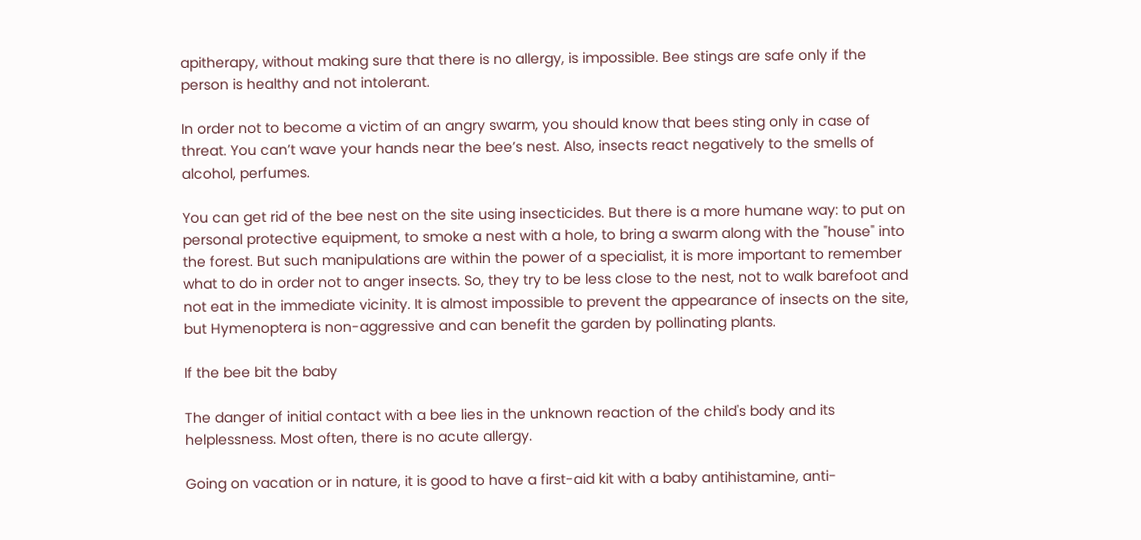apitherapy, without making sure that there is no allergy, is impossible. Bee stings are safe only if the person is healthy and not intolerant.

In order not to become a victim of an angry swarm, you should know that bees sting only in case of threat. You can’t wave your hands near the bee’s nest. Also, insects react negatively to the smells of alcohol, perfumes.

You can get rid of the bee nest on the site using insecticides. But there is a more humane way: to put on personal protective equipment, to smoke a nest with a hole, to bring a swarm along with the "house" into the forest. But such manipulations are within the power of a specialist, it is more important to remember what to do in order not to anger insects. So, they try to be less close to the nest, not to walk barefoot and not eat in the immediate vicinity. It is almost impossible to prevent the appearance of insects on the site, but Hymenoptera is non-aggressive and can benefit the garden by pollinating plants.

If the bee bit the baby

The danger of initial contact with a bee lies in the unknown reaction of the child's body and its helplessness. Most often, there is no acute allergy.

Going on vacation or in nature, it is good to have a first-aid kit with a baby antihistamine, anti-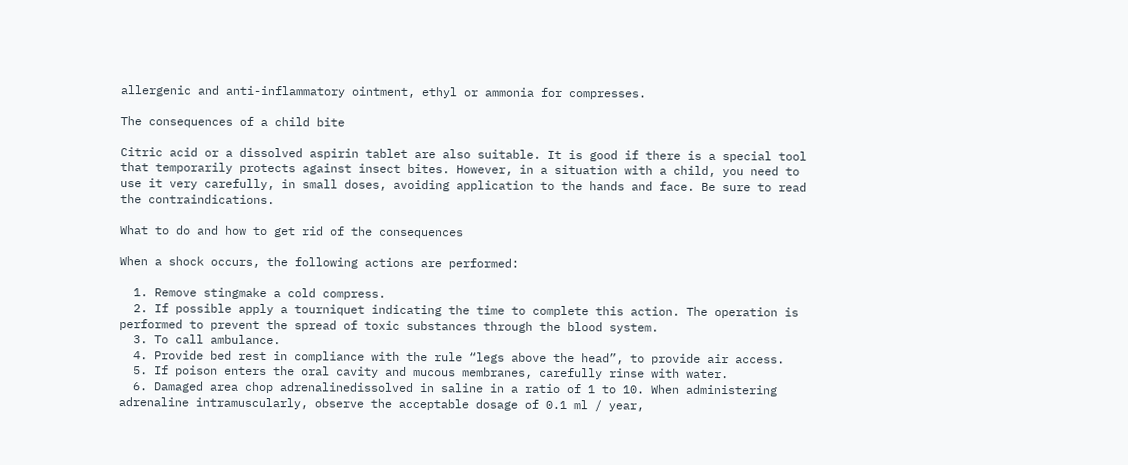allergenic and anti-inflammatory ointment, ethyl or ammonia for compresses.

The consequences of a child bite

Citric acid or a dissolved aspirin tablet are also suitable. It is good if there is a special tool that temporarily protects against insect bites. However, in a situation with a child, you need to use it very carefully, in small doses, avoiding application to the hands and face. Be sure to read the contraindications.

What to do and how to get rid of the consequences

When a shock occurs, the following actions are performed:

  1. Remove stingmake a cold compress.
  2. If possible apply a tourniquet indicating the time to complete this action. The operation is performed to prevent the spread of toxic substances through the blood system.
  3. To call ambulance.
  4. Provide bed rest in compliance with the rule “legs above the head”, to provide air access.
  5. If poison enters the oral cavity and mucous membranes, carefully rinse with water.
  6. Damaged area chop adrenalinedissolved in saline in a ratio of 1 to 10. When administering adrenaline intramuscularly, observe the acceptable dosage of 0.1 ml / year,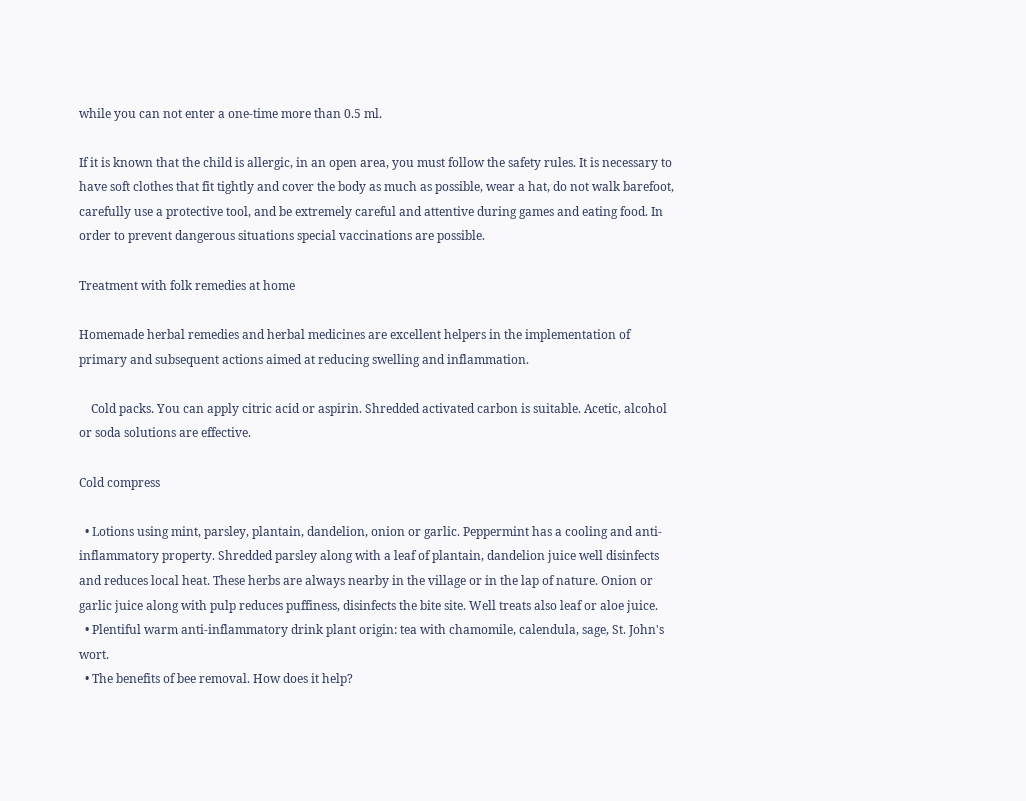while you can not enter a one-time more than 0.5 ml.

If it is known that the child is allergic, in an open area, you must follow the safety rules. It is necessary to have soft clothes that fit tightly and cover the body as much as possible, wear a hat, do not walk barefoot, carefully use a protective tool, and be extremely careful and attentive during games and eating food. In order to prevent dangerous situations special vaccinations are possible.

Treatment with folk remedies at home

Homemade herbal remedies and herbal medicines are excellent helpers in the implementation of primary and subsequent actions aimed at reducing swelling and inflammation.

    Cold packs. You can apply citric acid or aspirin. Shredded activated carbon is suitable. Acetic, alcohol or soda solutions are effective.

Cold compress

  • Lotions using mint, parsley, plantain, dandelion, onion or garlic. Peppermint has a cooling and anti-inflammatory property. Shredded parsley along with a leaf of plantain, dandelion juice well disinfects and reduces local heat. These herbs are always nearby in the village or in the lap of nature. Onion or garlic juice along with pulp reduces puffiness, disinfects the bite site. Well treats also leaf or aloe juice.
  • Plentiful warm anti-inflammatory drink plant origin: tea with chamomile, calendula, sage, St. John's wort.
  • The benefits of bee removal. How does it help?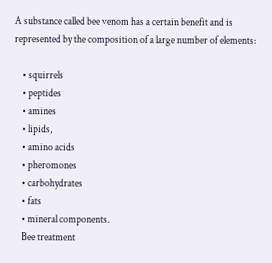A substance called bee venom has a certain benefit and is represented by the composition of a large number of elements:

    • squirrels
    • peptides
    • amines
    • lipids,
    • amino acids
    • pheromones
    • carbohydrates
    • fats
    • mineral components.
    Bee treatment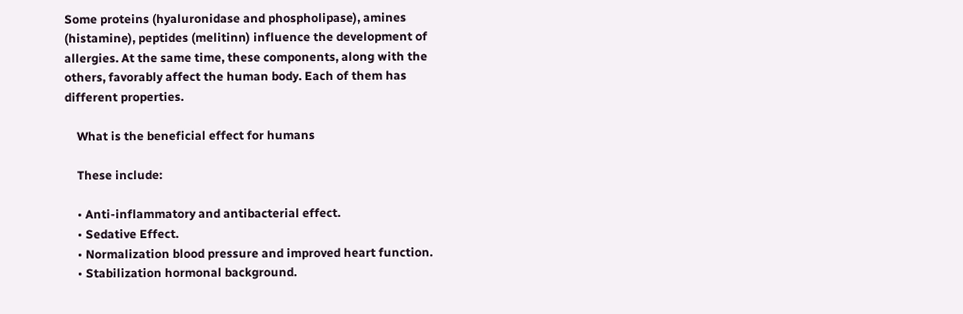Some proteins (hyaluronidase and phospholipase), amines (histamine), peptides (melitinn) influence the development of allergies. At the same time, these components, along with the others, favorably affect the human body. Each of them has different properties.

    What is the beneficial effect for humans

    These include:

    • Anti-inflammatory and antibacterial effect.
    • Sedative Effect.
    • Normalization blood pressure and improved heart function.
    • Stabilization hormonal background.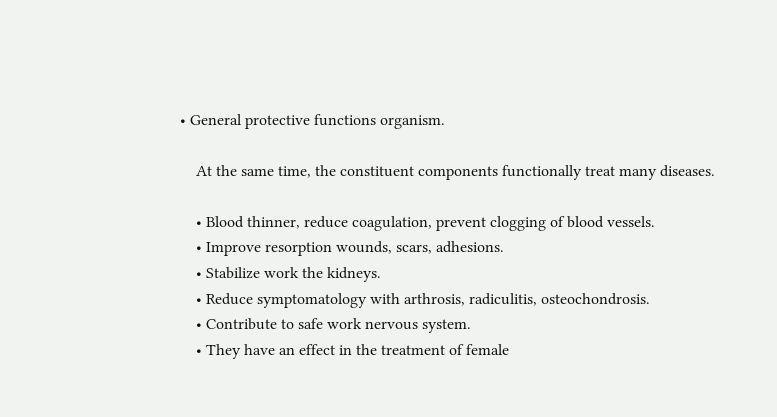• General protective functions organism.

    At the same time, the constituent components functionally treat many diseases.

    • Blood thinner, reduce coagulation, prevent clogging of blood vessels.
    • Improve resorption wounds, scars, adhesions.
    • Stabilize work the kidneys.
    • Reduce symptomatology with arthrosis, radiculitis, osteochondrosis.
    • Contribute to safe work nervous system.
    • They have an effect in the treatment of female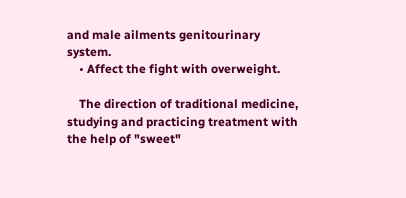and male ailments genitourinary system.
    • Affect the fight with overweight.

    The direction of traditional medicine, studying and practicing treatment with the help of "sweet"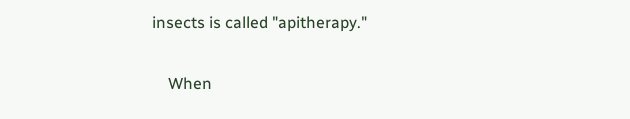insects is called "apitherapy."

    When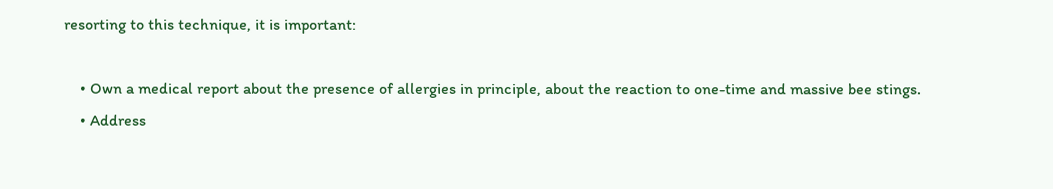resorting to this technique, it is important:

    • Own a medical report about the presence of allergies in principle, about the reaction to one-time and massive bee stings.
    • Address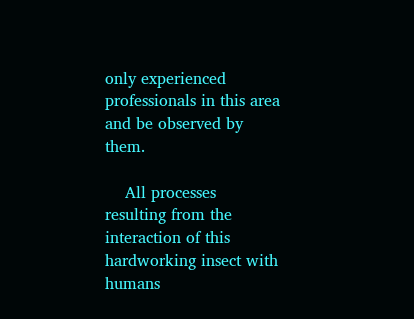only experienced professionals in this area and be observed by them.

    All processes resulting from the interaction of this hardworking insect with humans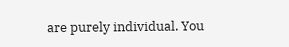are purely individual. You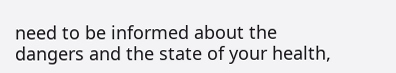need to be informed about the dangers and the state of your health,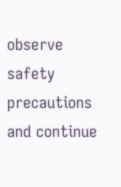observe safety precautions and continue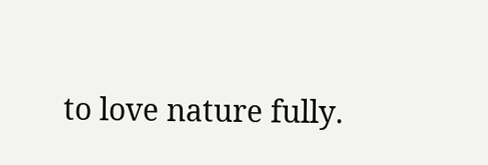to love nature fully.